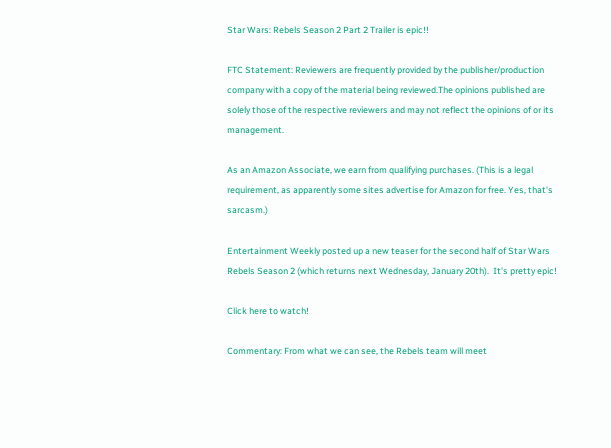Star Wars: Rebels Season 2 Part 2 Trailer is epic!!

FTC Statement: Reviewers are frequently provided by the publisher/production company with a copy of the material being reviewed.The opinions published are solely those of the respective reviewers and may not reflect the opinions of or its management.

As an Amazon Associate, we earn from qualifying purchases. (This is a legal requirement, as apparently some sites advertise for Amazon for free. Yes, that's sarcasm.)

Entertainment Weekly posted up a new teaser for the second half of Star Wars Rebels Season 2 (which returns next Wednesday, January 20th).  It's pretty epic!

Click here to watch!

Commentary: From what we can see, the Rebels team will meet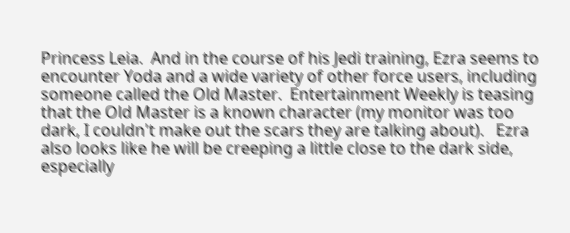Princess Leia.  And in the course of his Jedi training, Ezra seems to encounter Yoda and a wide variety of other force users, including someone called the Old Master.  Entertainment Weekly is teasing that the Old Master is a known character (my monitor was too dark, I couldn't make out the scars they are talking about).   Ezra also looks like he will be creeping a little close to the dark side, especially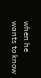when he wants to know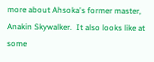more about Ahsoka's former master, Anakin Skywalker.  It also looks like at some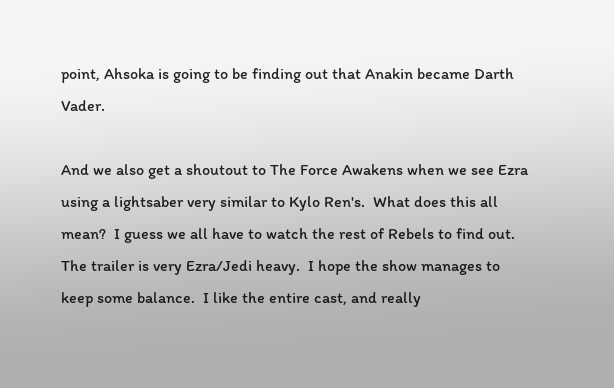point, Ahsoka is going to be finding out that Anakin became Darth Vader.

And we also get a shoutout to The Force Awakens when we see Ezra using a lightsaber very similar to Kylo Ren's.  What does this all mean?  I guess we all have to watch the rest of Rebels to find out.  The trailer is very Ezra/Jedi heavy.  I hope the show manages to keep some balance.  I like the entire cast, and really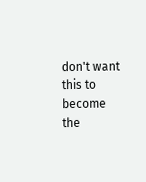don't want this to become the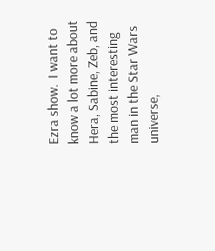Ezra show.  I want to know a lot more about Hera, Sabine, Zeb, and the most interesting man in the Star Wars universe,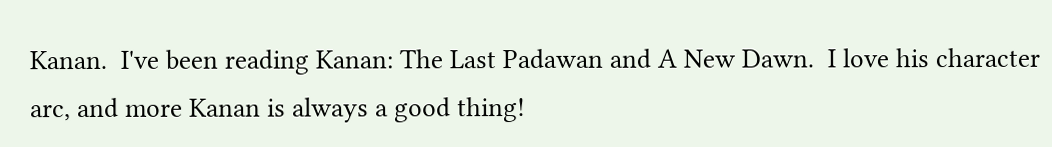Kanan.  I've been reading Kanan: The Last Padawan and A New Dawn.  I love his character arc, and more Kanan is always a good thing!